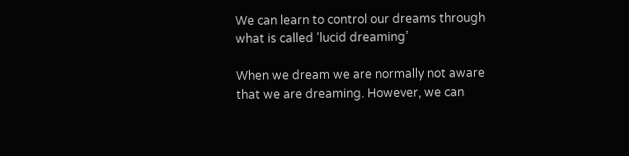We can learn to control our dreams through what is called ‘lucid dreaming’

When we dream we are normally not aware that we are dreaming. However, we can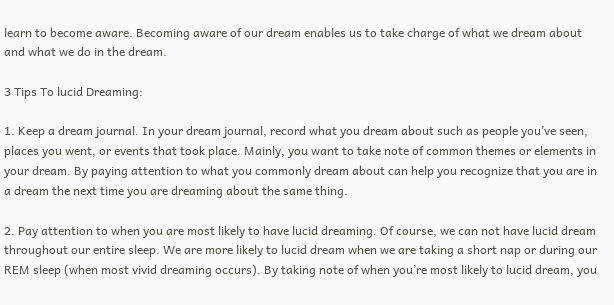learn to become aware. Becoming aware of our dream enables us to take charge of what we dream about and what we do in the dream.

3 Tips To lucid Dreaming:

1. Keep a dream journal. In your dream journal, record what you dream about such as people you’ve seen, places you went, or events that took place. Mainly, you want to take note of common themes or elements in your dream. By paying attention to what you commonly dream about can help you recognize that you are in a dream the next time you are dreaming about the same thing.

2. Pay attention to when you are most likely to have lucid dreaming. Of course, we can not have lucid dream throughout our entire sleep. We are more likely to lucid dream when we are taking a short nap or during our REM sleep (when most vivid dreaming occurs). By taking note of when you’re most likely to lucid dream, you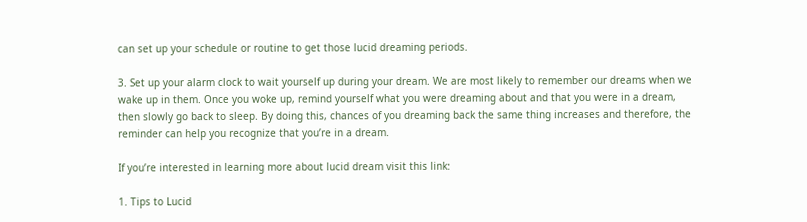can set up your schedule or routine to get those lucid dreaming periods.

3. Set up your alarm clock to wait yourself up during your dream. We are most likely to remember our dreams when we wake up in them. Once you woke up, remind yourself what you were dreaming about and that you were in a dream, then slowly go back to sleep. By doing this, chances of you dreaming back the same thing increases and therefore, the reminder can help you recognize that you’re in a dream.

If you’re interested in learning more about lucid dream visit this link:

1. Tips to Lucid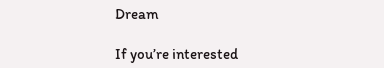Dream

If you’re interested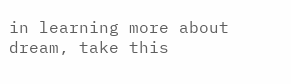in learning more about dream, take this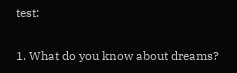test:

1. What do you know about dreams?